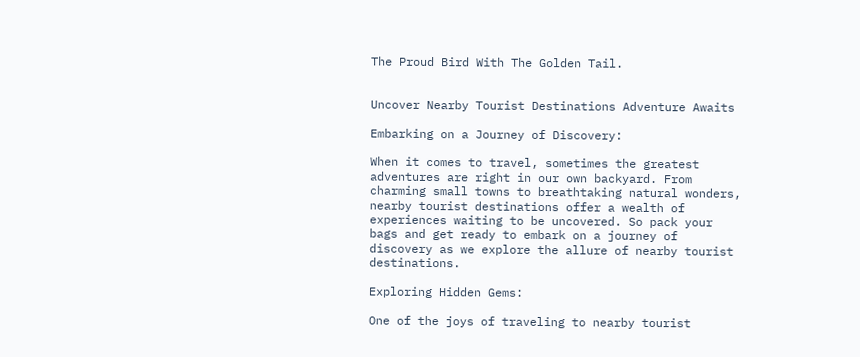The Proud Bird With The Golden Tail.


Uncover Nearby Tourist Destinations Adventure Awaits

Embarking on a Journey of Discovery:

When it comes to travel, sometimes the greatest adventures are right in our own backyard. From charming small towns to breathtaking natural wonders, nearby tourist destinations offer a wealth of experiences waiting to be uncovered. So pack your bags and get ready to embark on a journey of discovery as we explore the allure of nearby tourist destinations.

Exploring Hidden Gems:

One of the joys of traveling to nearby tourist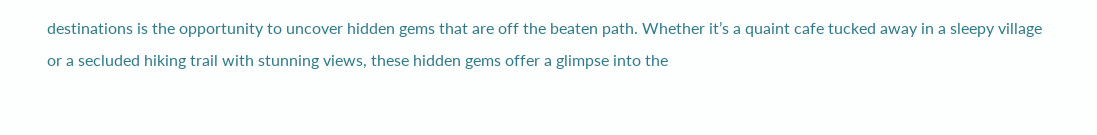destinations is the opportunity to uncover hidden gems that are off the beaten path. Whether it’s a quaint cafe tucked away in a sleepy village or a secluded hiking trail with stunning views, these hidden gems offer a glimpse into the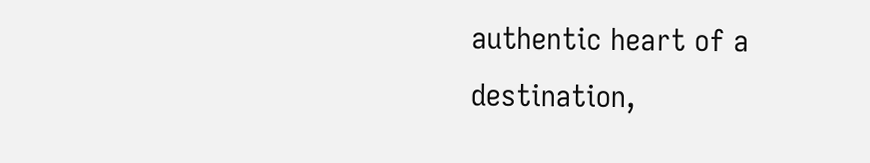authentic heart of a destination,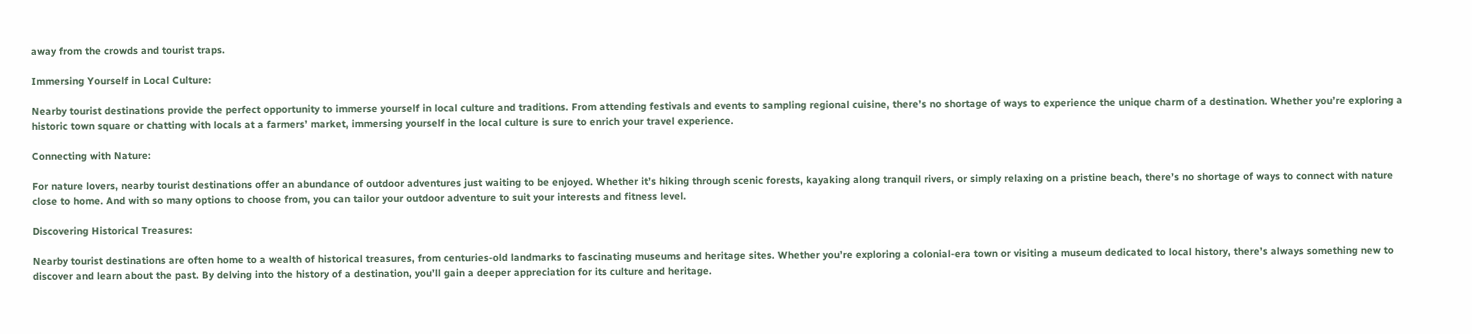away from the crowds and tourist traps.

Immersing Yourself in Local Culture:

Nearby tourist destinations provide the perfect opportunity to immerse yourself in local culture and traditions. From attending festivals and events to sampling regional cuisine, there’s no shortage of ways to experience the unique charm of a destination. Whether you’re exploring a historic town square or chatting with locals at a farmers’ market, immersing yourself in the local culture is sure to enrich your travel experience.

Connecting with Nature:

For nature lovers, nearby tourist destinations offer an abundance of outdoor adventures just waiting to be enjoyed. Whether it’s hiking through scenic forests, kayaking along tranquil rivers, or simply relaxing on a pristine beach, there’s no shortage of ways to connect with nature close to home. And with so many options to choose from, you can tailor your outdoor adventure to suit your interests and fitness level.

Discovering Historical Treasures:

Nearby tourist destinations are often home to a wealth of historical treasures, from centuries-old landmarks to fascinating museums and heritage sites. Whether you’re exploring a colonial-era town or visiting a museum dedicated to local history, there’s always something new to discover and learn about the past. By delving into the history of a destination, you’ll gain a deeper appreciation for its culture and heritage.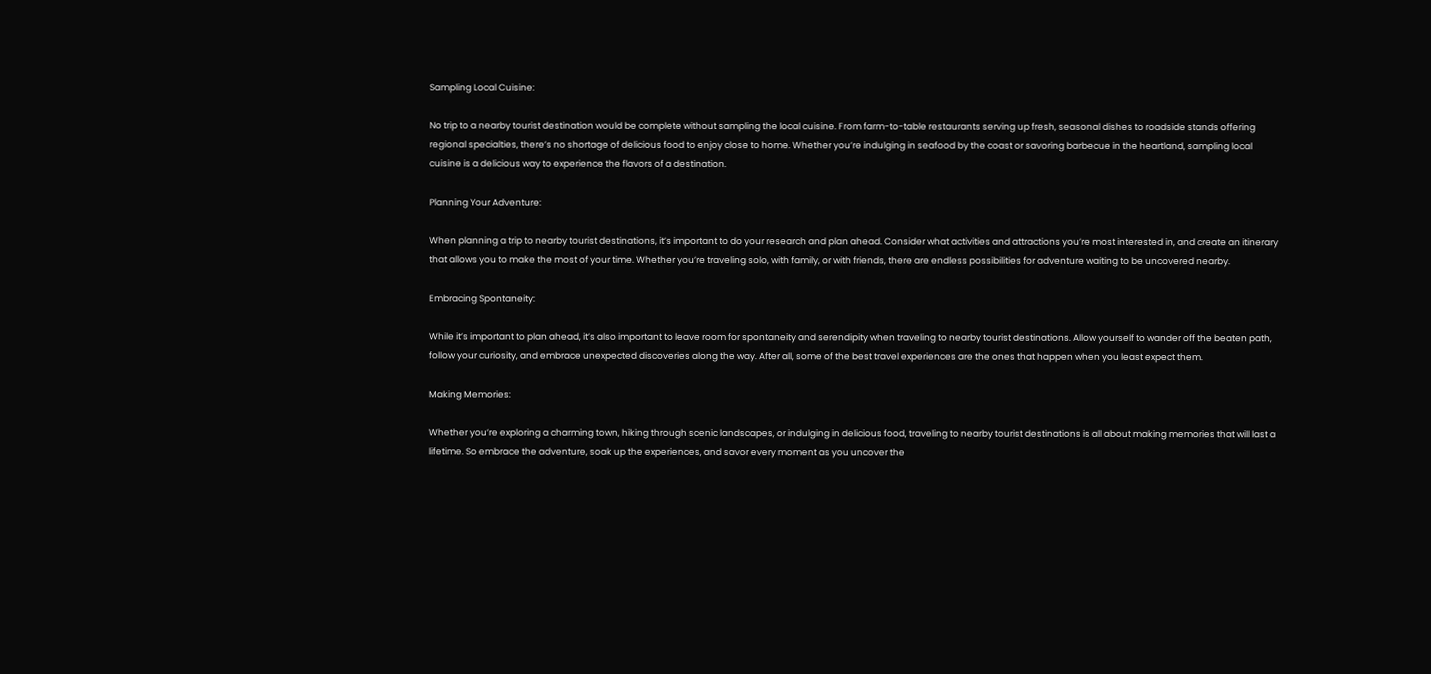Sampling Local Cuisine:

No trip to a nearby tourist destination would be complete without sampling the local cuisine. From farm-to-table restaurants serving up fresh, seasonal dishes to roadside stands offering regional specialties, there’s no shortage of delicious food to enjoy close to home. Whether you’re indulging in seafood by the coast or savoring barbecue in the heartland, sampling local cuisine is a delicious way to experience the flavors of a destination.

Planning Your Adventure:

When planning a trip to nearby tourist destinations, it’s important to do your research and plan ahead. Consider what activities and attractions you’re most interested in, and create an itinerary that allows you to make the most of your time. Whether you’re traveling solo, with family, or with friends, there are endless possibilities for adventure waiting to be uncovered nearby.

Embracing Spontaneity:

While it’s important to plan ahead, it’s also important to leave room for spontaneity and serendipity when traveling to nearby tourist destinations. Allow yourself to wander off the beaten path, follow your curiosity, and embrace unexpected discoveries along the way. After all, some of the best travel experiences are the ones that happen when you least expect them.

Making Memories:

Whether you’re exploring a charming town, hiking through scenic landscapes, or indulging in delicious food, traveling to nearby tourist destinations is all about making memories that will last a lifetime. So embrace the adventure, soak up the experiences, and savor every moment as you uncover the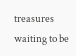treasures waiting to be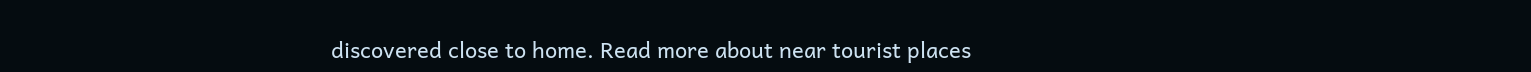discovered close to home. Read more about near tourist places